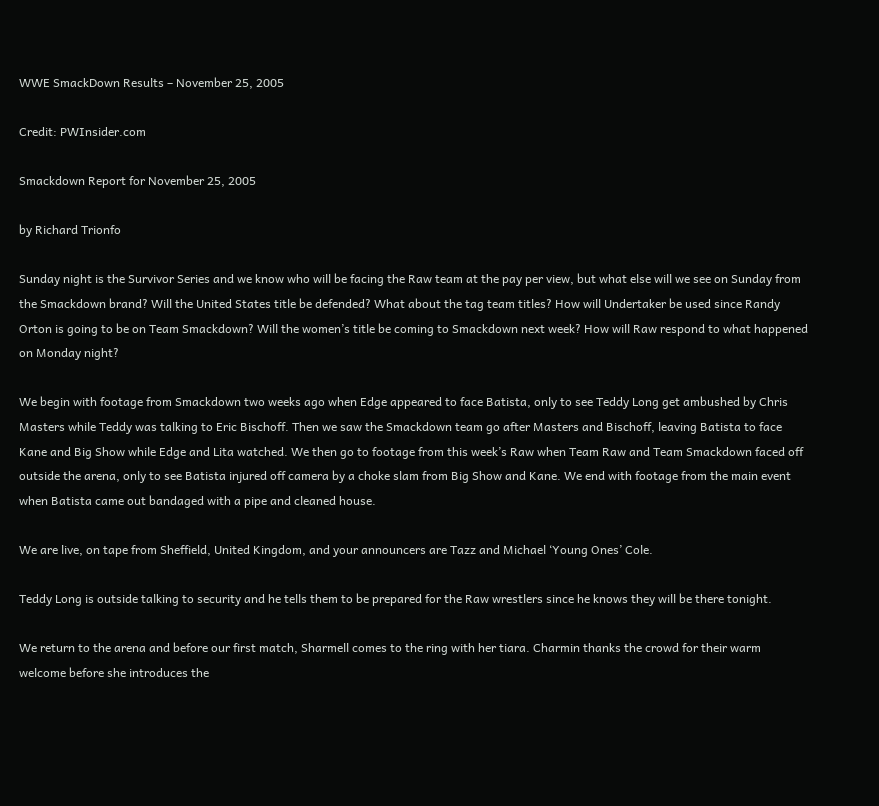WWE SmackDown Results – November 25, 2005

Credit: PWInsider.com

Smackdown Report for November 25, 2005

by Richard Trionfo

Sunday night is the Survivor Series and we know who will be facing the Raw team at the pay per view, but what else will we see on Sunday from the Smackdown brand? Will the United States title be defended? What about the tag team titles? How will Undertaker be used since Randy Orton is going to be on Team Smackdown? Will the women’s title be coming to Smackdown next week? How will Raw respond to what happened on Monday night?

We begin with footage from Smackdown two weeks ago when Edge appeared to face Batista, only to see Teddy Long get ambushed by Chris Masters while Teddy was talking to Eric Bischoff. Then we saw the Smackdown team go after Masters and Bischoff, leaving Batista to face Kane and Big Show while Edge and Lita watched. We then go to footage from this week’s Raw when Team Raw and Team Smackdown faced off outside the arena, only to see Batista injured off camera by a choke slam from Big Show and Kane. We end with footage from the main event when Batista came out bandaged with a pipe and cleaned house.

We are live, on tape from Sheffield, United Kingdom, and your announcers are Tazz and Michael ‘Young Ones’ Cole.

Teddy Long is outside talking to security and he tells them to be prepared for the Raw wrestlers since he knows they will be there tonight.

We return to the arena and before our first match, Sharmell comes to the ring with her tiara. Charmin thanks the crowd for their warm welcome before she introduces the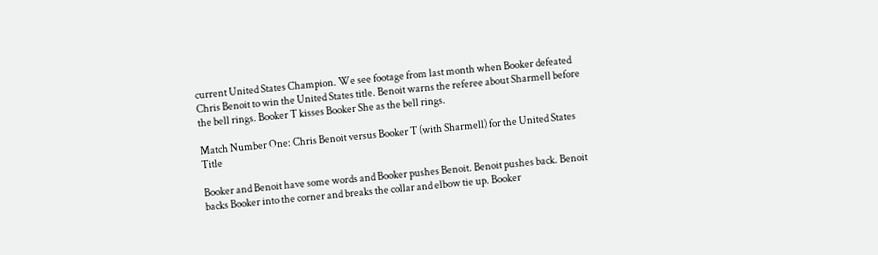current United States Champion. We see footage from last month when Booker defeated Chris Benoit to win the United States title. Benoit warns the referee about Sharmell before the bell rings. Booker T kisses Booker She as the bell rings.

Match Number One: Chris Benoit versus Booker T (with Sharmell) for the United States Title

Booker and Benoit have some words and Booker pushes Benoit. Benoit pushes back. Benoit backs Booker into the corner and breaks the collar and elbow tie up. Booker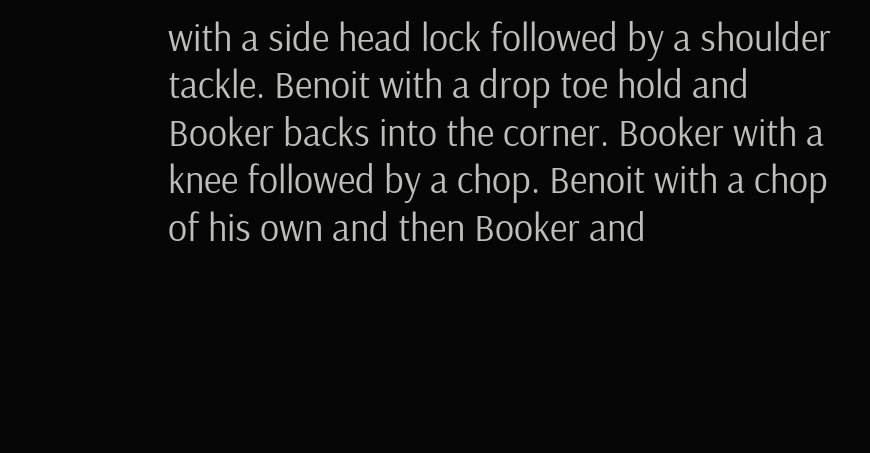with a side head lock followed by a shoulder tackle. Benoit with a drop toe hold and Booker backs into the corner. Booker with a knee followed by a chop. Benoit with a chop of his own and then Booker and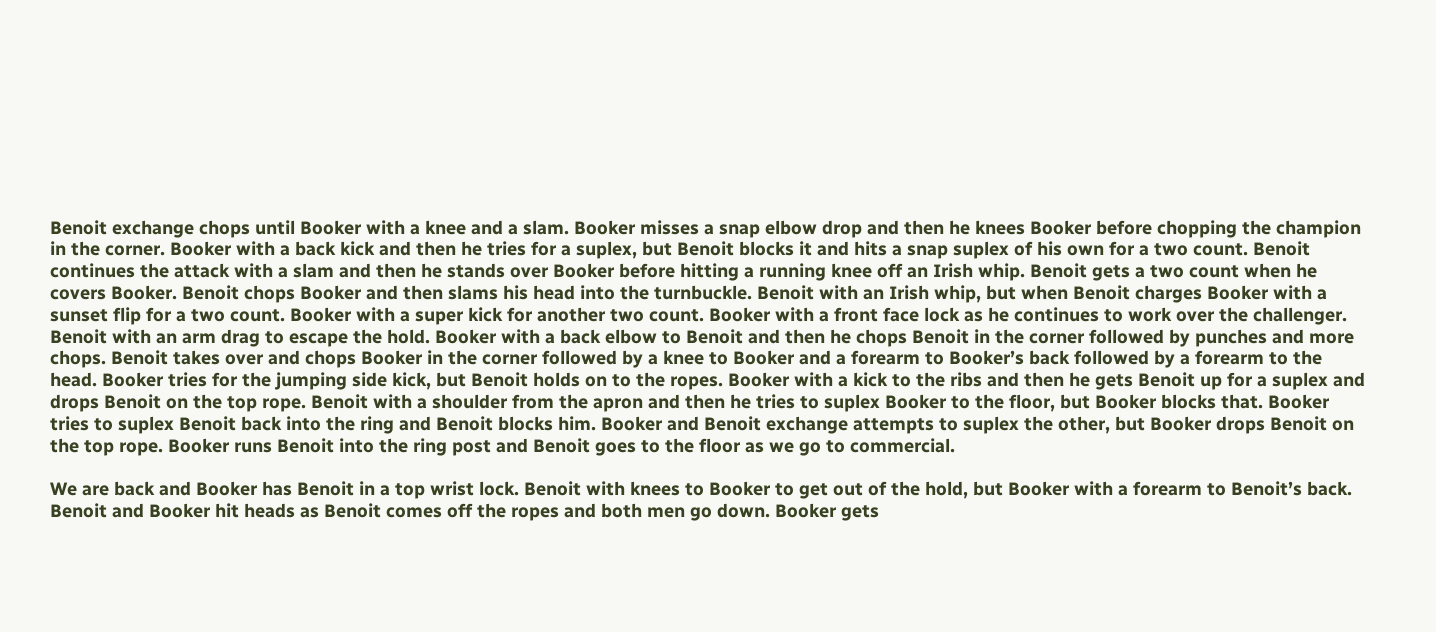Benoit exchange chops until Booker with a knee and a slam. Booker misses a snap elbow drop and then he knees Booker before chopping the champion in the corner. Booker with a back kick and then he tries for a suplex, but Benoit blocks it and hits a snap suplex of his own for a two count. Benoit continues the attack with a slam and then he stands over Booker before hitting a running knee off an Irish whip. Benoit gets a two count when he covers Booker. Benoit chops Booker and then slams his head into the turnbuckle. Benoit with an Irish whip, but when Benoit charges Booker with a sunset flip for a two count. Booker with a super kick for another two count. Booker with a front face lock as he continues to work over the challenger. Benoit with an arm drag to escape the hold. Booker with a back elbow to Benoit and then he chops Benoit in the corner followed by punches and more chops. Benoit takes over and chops Booker in the corner followed by a knee to Booker and a forearm to Booker’s back followed by a forearm to the head. Booker tries for the jumping side kick, but Benoit holds on to the ropes. Booker with a kick to the ribs and then he gets Benoit up for a suplex and drops Benoit on the top rope. Benoit with a shoulder from the apron and then he tries to suplex Booker to the floor, but Booker blocks that. Booker tries to suplex Benoit back into the ring and Benoit blocks him. Booker and Benoit exchange attempts to suplex the other, but Booker drops Benoit on the top rope. Booker runs Benoit into the ring post and Benoit goes to the floor as we go to commercial.

We are back and Booker has Benoit in a top wrist lock. Benoit with knees to Booker to get out of the hold, but Booker with a forearm to Benoit’s back. Benoit and Booker hit heads as Benoit comes off the ropes and both men go down. Booker gets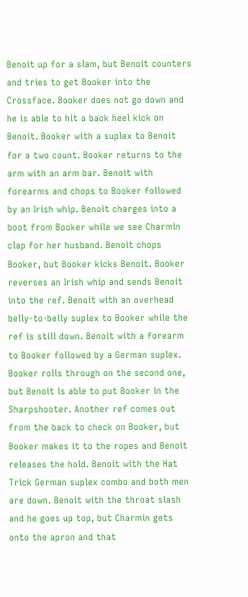Benoit up for a slam, but Benoit counters and tries to get Booker into the Crossface. Booker does not go down and he is able to hit a back heel kick on Benoit. Booker with a suplex to Benoit for a two count. Booker returns to the arm with an arm bar. Benoit with forearms and chops to Booker followed by an Irish whip. Benoit charges into a boot from Booker while we see Charmin clap for her husband. Benoit chops Booker, but Booker kicks Benoit. Booker reverses an Irish whip and sends Benoit into the ref. Benoit with an overhead belly-to-belly suplex to Booker while the ref is still down. Benoit with a forearm to Booker followed by a German suplex. Booker rolls through on the second one, but Benoit is able to put Booker in the Sharpshooter. Another ref comes out from the back to check on Booker, but Booker makes it to the ropes and Benoit releases the hold. Benoit with the Hat Trick German suplex combo and both men are down. Benoit with the throat slash and he goes up top, but Charmin gets onto the apron and that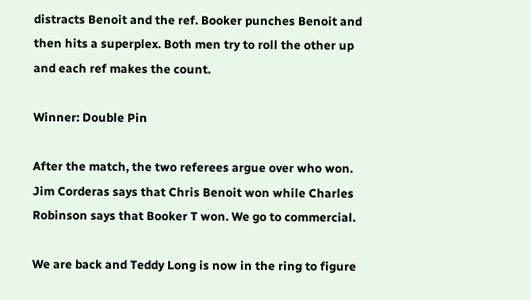distracts Benoit and the ref. Booker punches Benoit and then hits a superplex. Both men try to roll the other up and each ref makes the count.

Winner: Double Pin

After the match, the two referees argue over who won. Jim Corderas says that Chris Benoit won while Charles Robinson says that Booker T won. We go to commercial.

We are back and Teddy Long is now in the ring to figure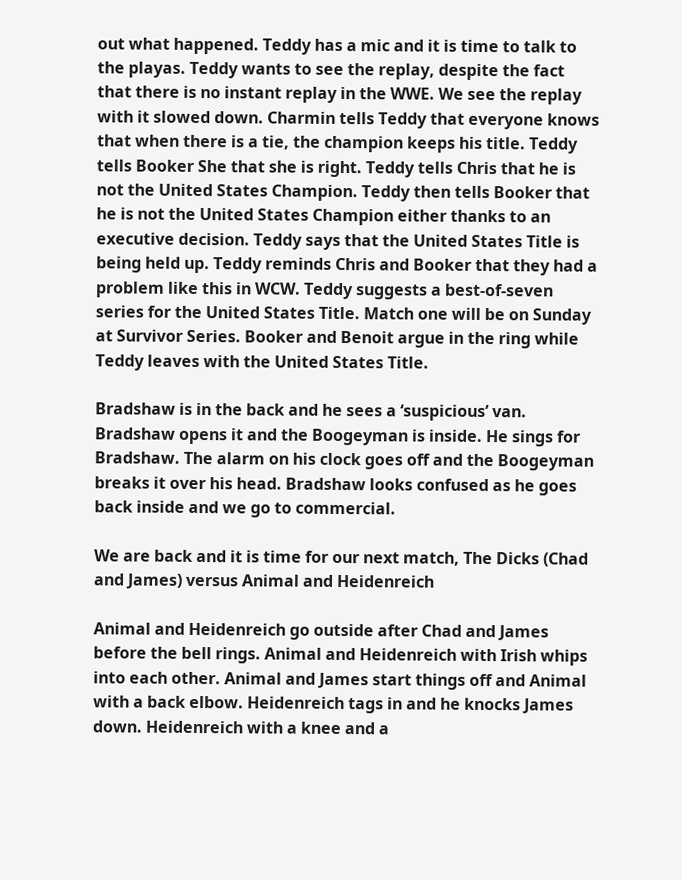out what happened. Teddy has a mic and it is time to talk to the playas. Teddy wants to see the replay, despite the fact that there is no instant replay in the WWE. We see the replay with it slowed down. Charmin tells Teddy that everyone knows that when there is a tie, the champion keeps his title. Teddy tells Booker She that she is right. Teddy tells Chris that he is not the United States Champion. Teddy then tells Booker that he is not the United States Champion either thanks to an executive decision. Teddy says that the United States Title is being held up. Teddy reminds Chris and Booker that they had a problem like this in WCW. Teddy suggests a best-of-seven series for the United States Title. Match one will be on Sunday at Survivor Series. Booker and Benoit argue in the ring while Teddy leaves with the United States Title.

Bradshaw is in the back and he sees a ‘suspicious’ van. Bradshaw opens it and the Boogeyman is inside. He sings for Bradshaw. The alarm on his clock goes off and the Boogeyman breaks it over his head. Bradshaw looks confused as he goes back inside and we go to commercial.

We are back and it is time for our next match, The Dicks (Chad and James) versus Animal and Heidenreich

Animal and Heidenreich go outside after Chad and James before the bell rings. Animal and Heidenreich with Irish whips into each other. Animal and James start things off and Animal with a back elbow. Heidenreich tags in and he knocks James down. Heidenreich with a knee and a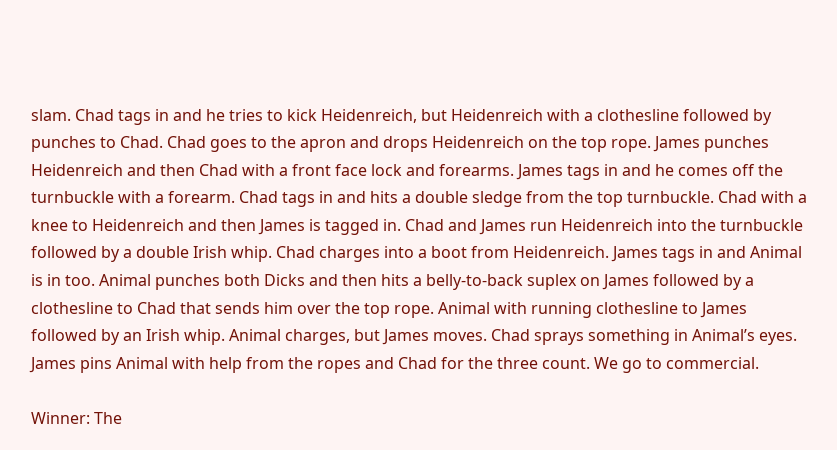slam. Chad tags in and he tries to kick Heidenreich, but Heidenreich with a clothesline followed by punches to Chad. Chad goes to the apron and drops Heidenreich on the top rope. James punches Heidenreich and then Chad with a front face lock and forearms. James tags in and he comes off the turnbuckle with a forearm. Chad tags in and hits a double sledge from the top turnbuckle. Chad with a knee to Heidenreich and then James is tagged in. Chad and James run Heidenreich into the turnbuckle followed by a double Irish whip. Chad charges into a boot from Heidenreich. James tags in and Animal is in too. Animal punches both Dicks and then hits a belly-to-back suplex on James followed by a clothesline to Chad that sends him over the top rope. Animal with running clothesline to James followed by an Irish whip. Animal charges, but James moves. Chad sprays something in Animal’s eyes. James pins Animal with help from the ropes and Chad for the three count. We go to commercial.

Winner: The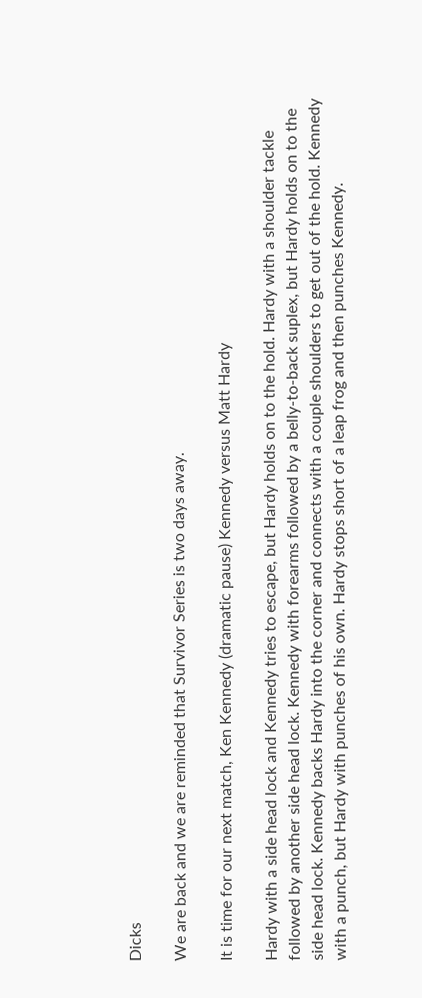Dicks

We are back and we are reminded that Survivor Series is two days away.

It is time for our next match, Ken Kennedy (dramatic pause) Kennedy versus Matt Hardy

Hardy with a side head lock and Kennedy tries to escape, but Hardy holds on to the hold. Hardy with a shoulder tackle followed by another side head lock. Kennedy with forearms followed by a belly-to-back suplex, but Hardy holds on to the side head lock. Kennedy backs Hardy into the corner and connects with a couple shoulders to get out of the hold. Kennedy with a punch, but Hardy with punches of his own. Hardy stops short of a leap frog and then punches Kennedy.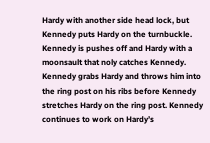Hardy with another side head lock, but Kennedy puts Hardy on the turnbuckle. Kennedy is pushes off and Hardy with a moonsault that noly catches Kennedy. Kennedy grabs Hardy and throws him into the ring post on his ribs before Kennedy stretches Hardy on the ring post. Kennedy continues to work on Hardy’s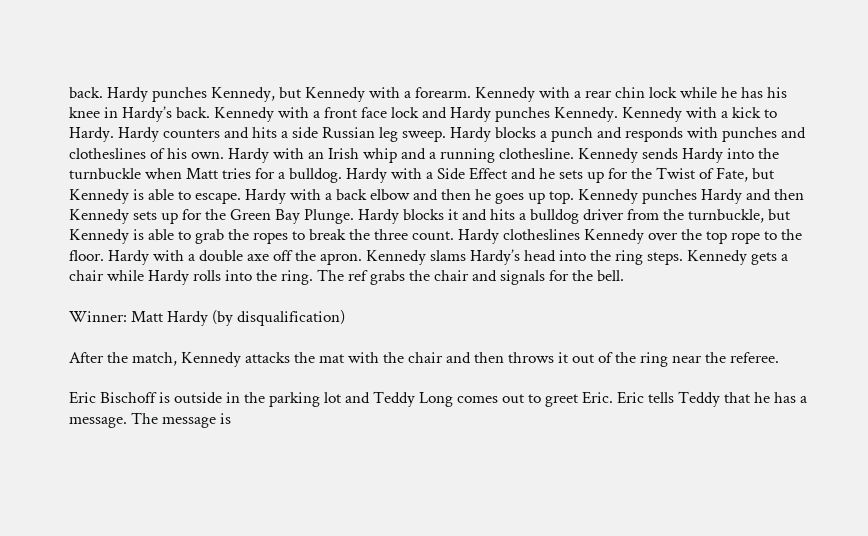back. Hardy punches Kennedy, but Kennedy with a forearm. Kennedy with a rear chin lock while he has his knee in Hardy’s back. Kennedy with a front face lock and Hardy punches Kennedy. Kennedy with a kick to Hardy. Hardy counters and hits a side Russian leg sweep. Hardy blocks a punch and responds with punches and clotheslines of his own. Hardy with an Irish whip and a running clothesline. Kennedy sends Hardy into the turnbuckle when Matt tries for a bulldog. Hardy with a Side Effect and he sets up for the Twist of Fate, but Kennedy is able to escape. Hardy with a back elbow and then he goes up top. Kennedy punches Hardy and then Kennedy sets up for the Green Bay Plunge. Hardy blocks it and hits a bulldog driver from the turnbuckle, but Kennedy is able to grab the ropes to break the three count. Hardy clotheslines Kennedy over the top rope to the floor. Hardy with a double axe off the apron. Kennedy slams Hardy’s head into the ring steps. Kennedy gets a chair while Hardy rolls into the ring. The ref grabs the chair and signals for the bell.

Winner: Matt Hardy (by disqualification)

After the match, Kennedy attacks the mat with the chair and then throws it out of the ring near the referee.

Eric Bischoff is outside in the parking lot and Teddy Long comes out to greet Eric. Eric tells Teddy that he has a message. The message is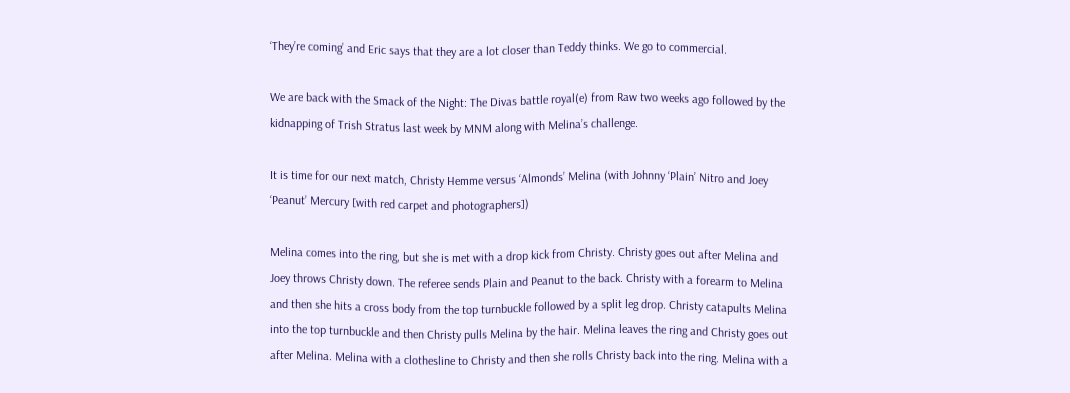‘They’re coming’ and Eric says that they are a lot closer than Teddy thinks. We go to commercial.

We are back with the Smack of the Night: The Divas battle royal(e) from Raw two weeks ago followed by the kidnapping of Trish Stratus last week by MNM along with Melina’s challenge.

It is time for our next match, Christy Hemme versus ‘Almonds’ Melina (with Johnny ‘Plain’ Nitro and Joey ‘Peanut’ Mercury [with red carpet and photographers])

Melina comes into the ring, but she is met with a drop kick from Christy. Christy goes out after Melina and Joey throws Christy down. The referee sends Plain and Peanut to the back. Christy with a forearm to Melina and then she hits a cross body from the top turnbuckle followed by a split leg drop. Christy catapults Melina into the top turnbuckle and then Christy pulls Melina by the hair. Melina leaves the ring and Christy goes out after Melina. Melina with a clothesline to Christy and then she rolls Christy back into the ring. Melina with a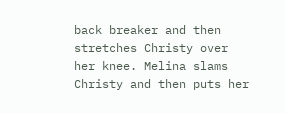back breaker and then stretches Christy over her knee. Melina slams Christy and then puts her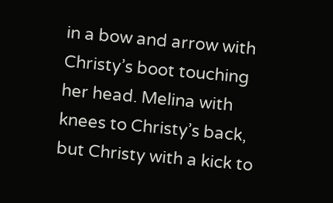in a bow and arrow with Christy’s boot touching her head. Melina with knees to Christy’s back, but Christy with a kick to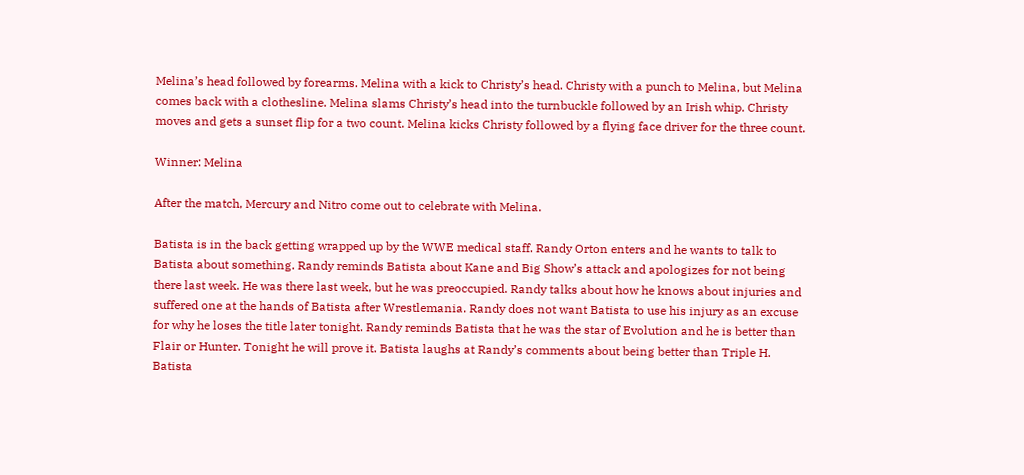Melina’s head followed by forearms. Melina with a kick to Christy’s head. Christy with a punch to Melina, but Melina comes back with a clothesline. Melina slams Christy’s head into the turnbuckle followed by an Irish whip. Christy moves and gets a sunset flip for a two count. Melina kicks Christy followed by a flying face driver for the three count.

Winner: Melina

After the match, Mercury and Nitro come out to celebrate with Melina.

Batista is in the back getting wrapped up by the WWE medical staff. Randy Orton enters and he wants to talk to Batista about something. Randy reminds Batista about Kane and Big Show’s attack and apologizes for not being there last week. He was there last week, but he was preoccupied. Randy talks about how he knows about injuries and suffered one at the hands of Batista after Wrestlemania. Randy does not want Batista to use his injury as an excuse for why he loses the title later tonight. Randy reminds Batista that he was the star of Evolution and he is better than Flair or Hunter. Tonight he will prove it. Batista laughs at Randy’s comments about being better than Triple H. Batista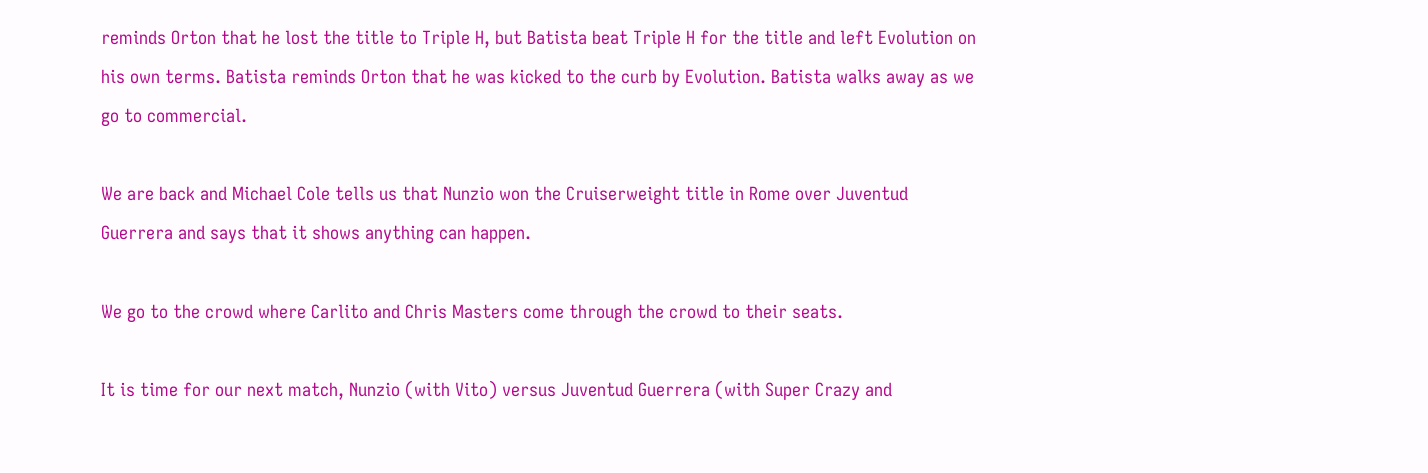reminds Orton that he lost the title to Triple H, but Batista beat Triple H for the title and left Evolution on his own terms. Batista reminds Orton that he was kicked to the curb by Evolution. Batista walks away as we go to commercial.

We are back and Michael Cole tells us that Nunzio won the Cruiserweight title in Rome over Juventud Guerrera and says that it shows anything can happen.

We go to the crowd where Carlito and Chris Masters come through the crowd to their seats.

It is time for our next match, Nunzio (with Vito) versus Juventud Guerrera (with Super Crazy and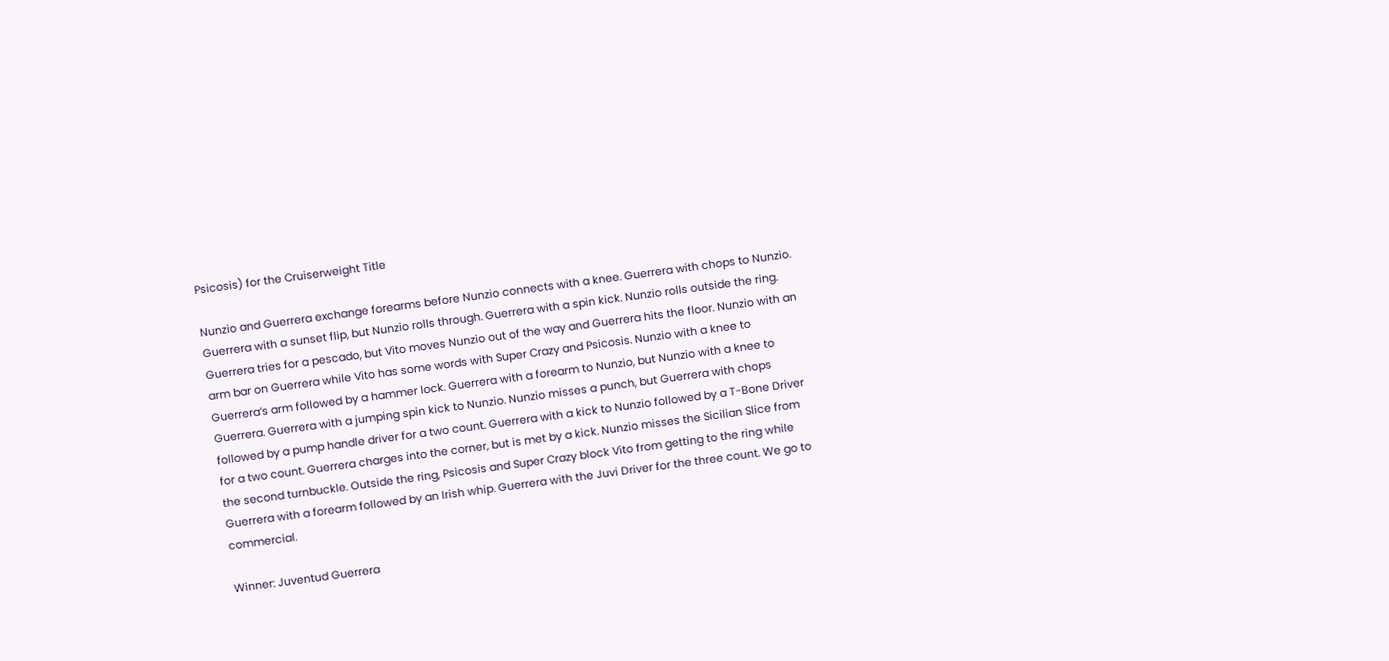Psicosis) for the Cruiserweight Title

Nunzio and Guerrera exchange forearms before Nunzio connects with a knee. Guerrera with chops to Nunzio. Guerrera with a sunset flip, but Nunzio rolls through. Guerrera with a spin kick. Nunzio rolls outside the ring. Guerrera tries for a pescado, but Vito moves Nunzio out of the way and Guerrera hits the floor. Nunzio with an arm bar on Guerrera while Vito has some words with Super Crazy and Psicosis. Nunzio with a knee to Guerrera’s arm followed by a hammer lock. Guerrera with a forearm to Nunzio, but Nunzio with a knee to Guerrera. Guerrera with a jumping spin kick to Nunzio. Nunzio misses a punch, but Guerrera with chops followed by a pump handle driver for a two count. Guerrera with a kick to Nunzio followed by a T-Bone Driver for a two count. Guerrera charges into the corner, but is met by a kick. Nunzio misses the Sicilian Slice from the second turnbuckle. Outside the ring, Psicosis and Super Crazy block Vito from getting to the ring while Guerrera with a forearm followed by an Irish whip. Guerrera with the Juvi Driver for the three count. We go to commercial.

Winner: Juventud Guerrera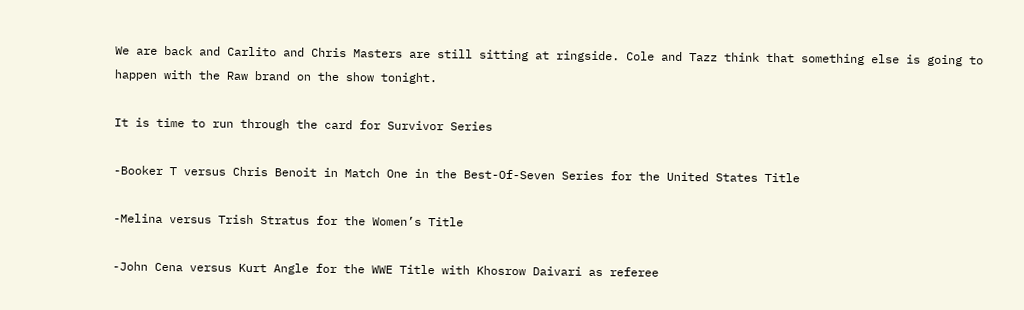We are back and Carlito and Chris Masters are still sitting at ringside. Cole and Tazz think that something else is going to happen with the Raw brand on the show tonight.

It is time to run through the card for Survivor Series

-Booker T versus Chris Benoit in Match One in the Best-Of-Seven Series for the United States Title

-Melina versus Trish Stratus for the Women’s Title

-John Cena versus Kurt Angle for the WWE Title with Khosrow Daivari as referee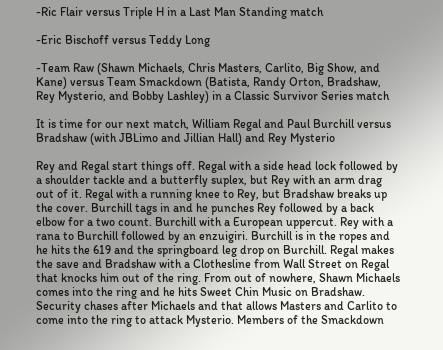-Ric Flair versus Triple H in a Last Man Standing match

-Eric Bischoff versus Teddy Long

-Team Raw (Shawn Michaels, Chris Masters, Carlito, Big Show, and Kane) versus Team Smackdown (Batista, Randy Orton, Bradshaw, Rey Mysterio, and Bobby Lashley) in a Classic Survivor Series match

It is time for our next match, William Regal and Paul Burchill versus Bradshaw (with JBLimo and Jillian Hall) and Rey Mysterio

Rey and Regal start things off. Regal with a side head lock followed by a shoulder tackle and a butterfly suplex, but Rey with an arm drag out of it. Regal with a running knee to Rey, but Bradshaw breaks up the cover. Burchill tags in and he punches Rey followed by a back elbow for a two count. Burchill with a European uppercut. Rey with a rana to Burchill followed by an enzuigiri. Burchill is in the ropes and he hits the 619 and the springboard leg drop on Burchill. Regal makes the save and Bradshaw with a Clothesline from Wall Street on Regal that knocks him out of the ring. From out of nowhere, Shawn Michaels comes into the ring and he hits Sweet Chin Music on Bradshaw. Security chases after Michaels and that allows Masters and Carlito to come into the ring to attack Mysterio. Members of the Smackdown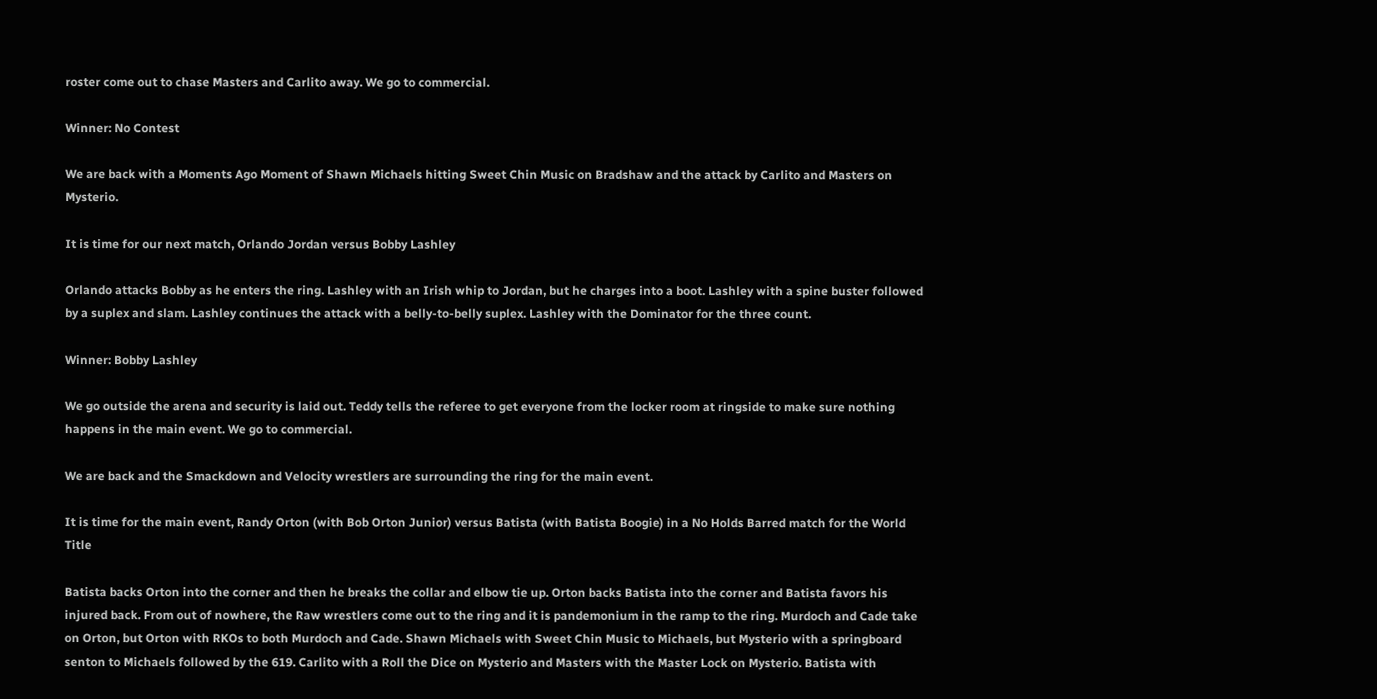roster come out to chase Masters and Carlito away. We go to commercial.

Winner: No Contest

We are back with a Moments Ago Moment of Shawn Michaels hitting Sweet Chin Music on Bradshaw and the attack by Carlito and Masters on Mysterio.

It is time for our next match, Orlando Jordan versus Bobby Lashley

Orlando attacks Bobby as he enters the ring. Lashley with an Irish whip to Jordan, but he charges into a boot. Lashley with a spine buster followed by a suplex and slam. Lashley continues the attack with a belly-to-belly suplex. Lashley with the Dominator for the three count.

Winner: Bobby Lashley

We go outside the arena and security is laid out. Teddy tells the referee to get everyone from the locker room at ringside to make sure nothing happens in the main event. We go to commercial.

We are back and the Smackdown and Velocity wrestlers are surrounding the ring for the main event.

It is time for the main event, Randy Orton (with Bob Orton Junior) versus Batista (with Batista Boogie) in a No Holds Barred match for the World Title

Batista backs Orton into the corner and then he breaks the collar and elbow tie up. Orton backs Batista into the corner and Batista favors his injured back. From out of nowhere, the Raw wrestlers come out to the ring and it is pandemonium in the ramp to the ring. Murdoch and Cade take on Orton, but Orton with RKOs to both Murdoch and Cade. Shawn Michaels with Sweet Chin Music to Michaels, but Mysterio with a springboard senton to Michaels followed by the 619. Carlito with a Roll the Dice on Mysterio and Masters with the Master Lock on Mysterio. Batista with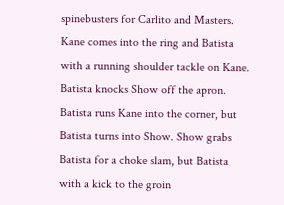spinebusters for Carlito and Masters. Kane comes into the ring and Batista with a running shoulder tackle on Kane. Batista knocks Show off the apron. Batista runs Kane into the corner, but Batista turns into Show. Show grabs Batista for a choke slam, but Batista with a kick to the groin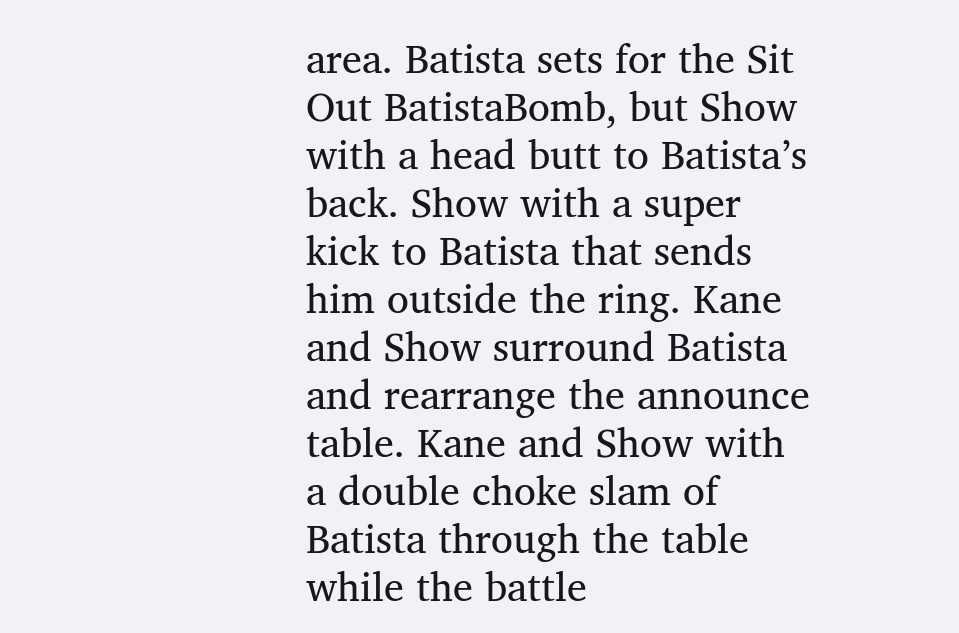area. Batista sets for the Sit Out BatistaBomb, but Show with a head butt to Batista’s back. Show with a super kick to Batista that sends him outside the ring. Kane and Show surround Batista and rearrange the announce table. Kane and Show with a double choke slam of Batista through the table while the battle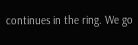continues in the ring. We go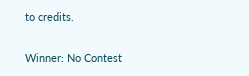to credits.

Winner: No Contest